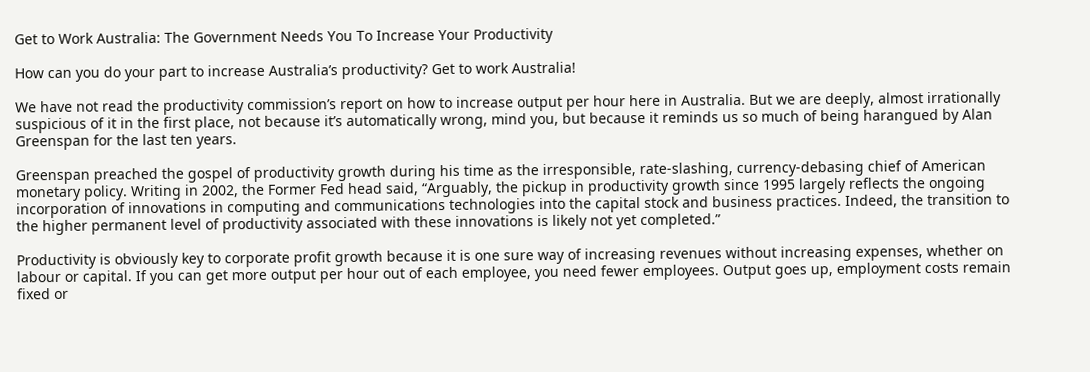Get to Work Australia: The Government Needs You To Increase Your Productivity

How can you do your part to increase Australia’s productivity? Get to work Australia!

We have not read the productivity commission’s report on how to increase output per hour here in Australia. But we are deeply, almost irrationally suspicious of it in the first place, not because it’s automatically wrong, mind you, but because it reminds us so much of being harangued by Alan Greenspan for the last ten years.

Greenspan preached the gospel of productivity growth during his time as the irresponsible, rate-slashing, currency-debasing chief of American monetary policy. Writing in 2002, the Former Fed head said, “Arguably, the pickup in productivity growth since 1995 largely reflects the ongoing incorporation of innovations in computing and communications technologies into the capital stock and business practices. Indeed, the transition to the higher permanent level of productivity associated with these innovations is likely not yet completed.”

Productivity is obviously key to corporate profit growth because it is one sure way of increasing revenues without increasing expenses, whether on labour or capital. If you can get more output per hour out of each employee, you need fewer employees. Output goes up, employment costs remain fixed or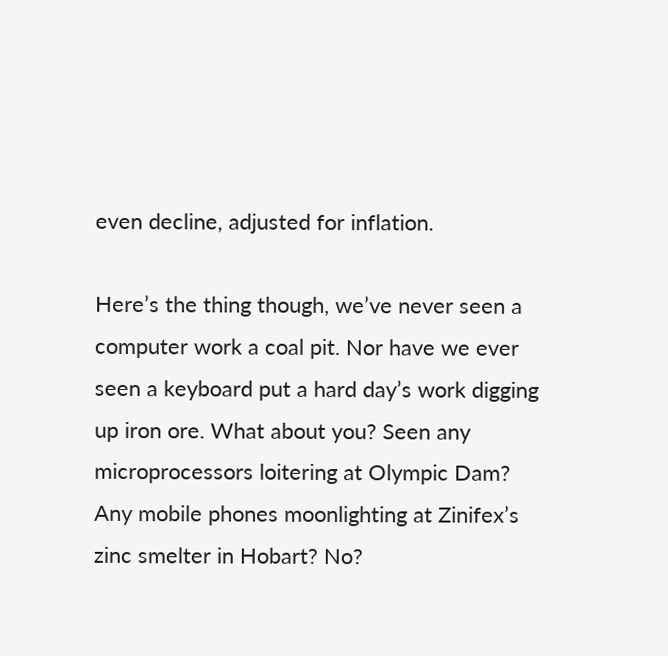even decline, adjusted for inflation.

Here’s the thing though, we’ve never seen a computer work a coal pit. Nor have we ever seen a keyboard put a hard day’s work digging up iron ore. What about you? Seen any microprocessors loitering at Olympic Dam? Any mobile phones moonlighting at Zinifex’s zinc smelter in Hobart? No?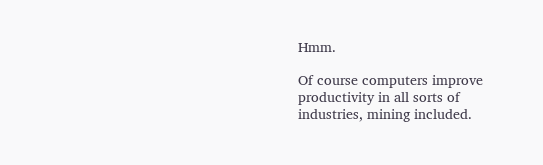Hmm.

Of course computers improve productivity in all sorts of industries, mining included.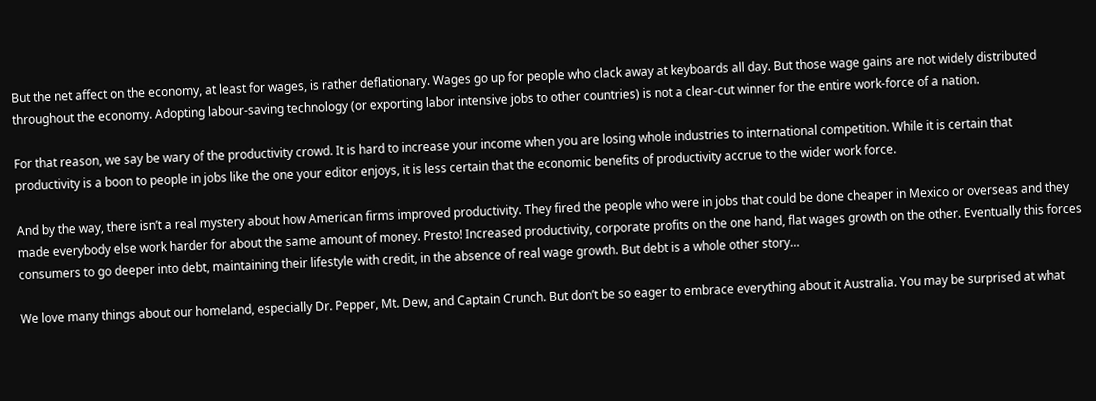But the net affect on the economy, at least for wages, is rather deflationary. Wages go up for people who clack away at keyboards all day. But those wage gains are not widely distributed throughout the economy. Adopting labour-saving technology (or exporting labor intensive jobs to other countries) is not a clear-cut winner for the entire work-force of a nation.

For that reason, we say be wary of the productivity crowd. It is hard to increase your income when you are losing whole industries to international competition. While it is certain that productivity is a boon to people in jobs like the one your editor enjoys, it is less certain that the economic benefits of productivity accrue to the wider work force.

And by the way, there isn’t a real mystery about how American firms improved productivity. They fired the people who were in jobs that could be done cheaper in Mexico or overseas and they made everybody else work harder for about the same amount of money. Presto! Increased productivity, corporate profits on the one hand, flat wages growth on the other. Eventually this forces consumers to go deeper into debt, maintaining their lifestyle with credit, in the absence of real wage growth. But debt is a whole other story…

We love many things about our homeland, especially Dr. Pepper, Mt. Dew, and Captain Crunch. But don’t be so eager to embrace everything about it Australia. You may be surprised at what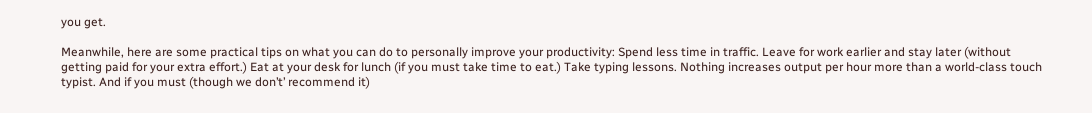you get.

Meanwhile, here are some practical tips on what you can do to personally improve your productivity: Spend less time in traffic. Leave for work earlier and stay later (without getting paid for your extra effort.) Eat at your desk for lunch (if you must take time to eat.) Take typing lessons. Nothing increases output per hour more than a world-class touch typist. And if you must (though we don’t’ recommend it)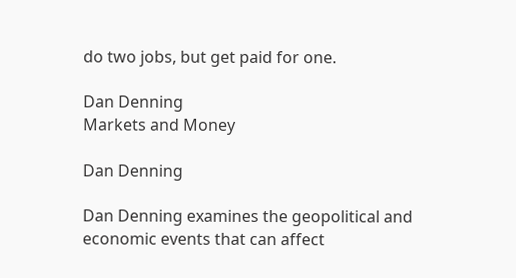do two jobs, but get paid for one.

Dan Denning
Markets and Money

Dan Denning

Dan Denning examines the geopolitical and economic events that can affect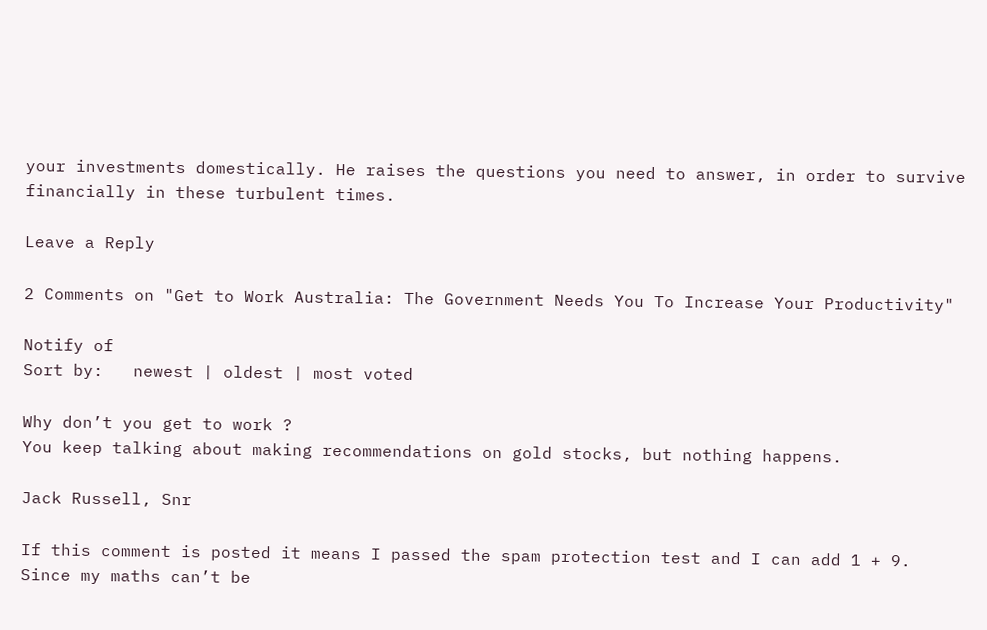your investments domestically. He raises the questions you need to answer, in order to survive financially in these turbulent times.

Leave a Reply

2 Comments on "Get to Work Australia: The Government Needs You To Increase Your Productivity"

Notify of
Sort by:   newest | oldest | most voted

Why don’t you get to work ?
You keep talking about making recommendations on gold stocks, but nothing happens.

Jack Russell, Snr

If this comment is posted it means I passed the spam protection test and I can add 1 + 9. Since my maths can’t be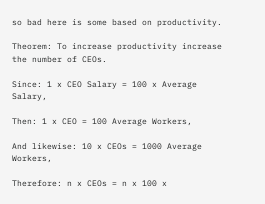so bad here is some based on productivity.

Theorem: To increase productivity increase the number of CEOs.

Since: 1 x CEO Salary = 100 x Average Salary,

Then: 1 x CEO = 100 Average Workers,

And likewise: 10 x CEOs = 1000 Average Workers,

Therefore: n x CEOs = n x 100 x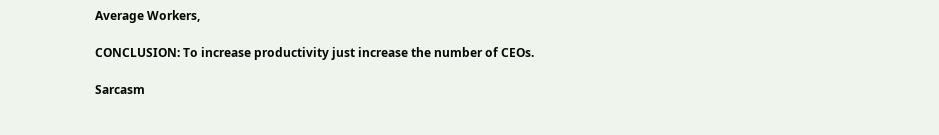Average Workers,

CONCLUSION: To increase productivity just increase the number of CEOs.

Sarcasm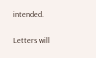intended.


Letters will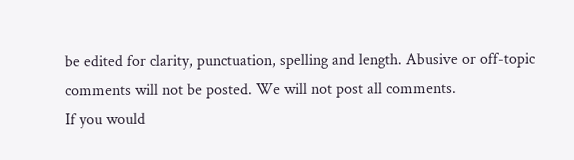be edited for clarity, punctuation, spelling and length. Abusive or off-topic comments will not be posted. We will not post all comments.
If you would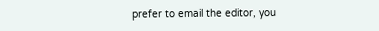prefer to email the editor, you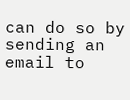can do so by sending an email to